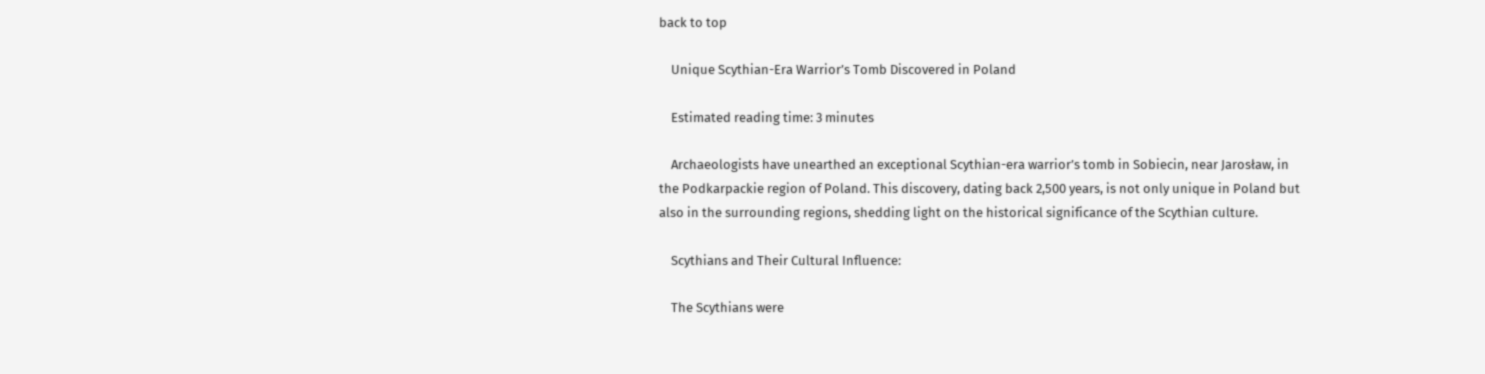back to top

    Unique Scythian-Era Warrior’s Tomb Discovered in Poland

    Estimated reading time: 3 minutes

    Archaeologists have unearthed an exceptional Scythian-era warrior’s tomb in Sobiecin, near Jarosław, in the Podkarpackie region of Poland. This discovery, dating back 2,500 years, is not only unique in Poland but also in the surrounding regions, shedding light on the historical significance of the Scythian culture.

    Scythians and Their Cultural Influence:

    The Scythians were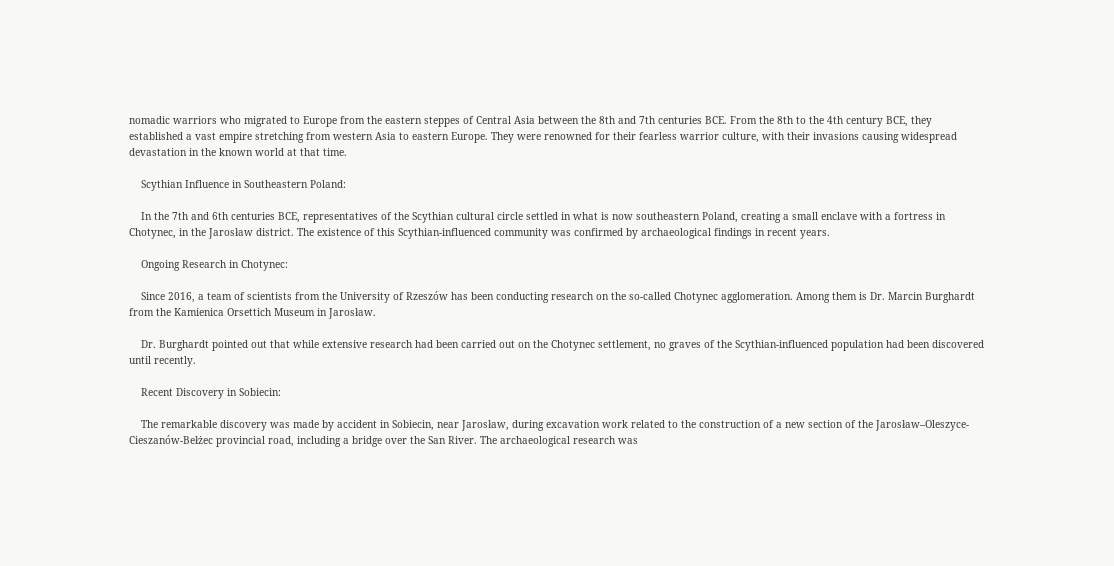nomadic warriors who migrated to Europe from the eastern steppes of Central Asia between the 8th and 7th centuries BCE. From the 8th to the 4th century BCE, they established a vast empire stretching from western Asia to eastern Europe. They were renowned for their fearless warrior culture, with their invasions causing widespread devastation in the known world at that time.

    Scythian Influence in Southeastern Poland:

    In the 7th and 6th centuries BCE, representatives of the Scythian cultural circle settled in what is now southeastern Poland, creating a small enclave with a fortress in Chotynec, in the Jarosław district. The existence of this Scythian-influenced community was confirmed by archaeological findings in recent years.

    Ongoing Research in Chotynec:

    Since 2016, a team of scientists from the University of Rzeszów has been conducting research on the so-called Chotynec agglomeration. Among them is Dr. Marcin Burghardt from the Kamienica Orsettich Museum in Jarosław.

    Dr. Burghardt pointed out that while extensive research had been carried out on the Chotynec settlement, no graves of the Scythian-influenced population had been discovered until recently.

    Recent Discovery in Sobiecin:

    The remarkable discovery was made by accident in Sobiecin, near Jarosław, during excavation work related to the construction of a new section of the Jarosław–Oleszyce-Cieszanów-Bełżec provincial road, including a bridge over the San River. The archaeological research was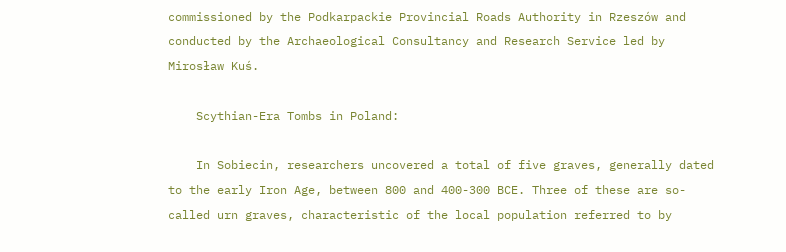commissioned by the Podkarpackie Provincial Roads Authority in Rzeszów and conducted by the Archaeological Consultancy and Research Service led by Mirosław Kuś.

    Scythian-Era Tombs in Poland:

    In Sobiecin, researchers uncovered a total of five graves, generally dated to the early Iron Age, between 800 and 400-300 BCE. Three of these are so-called urn graves, characteristic of the local population referred to by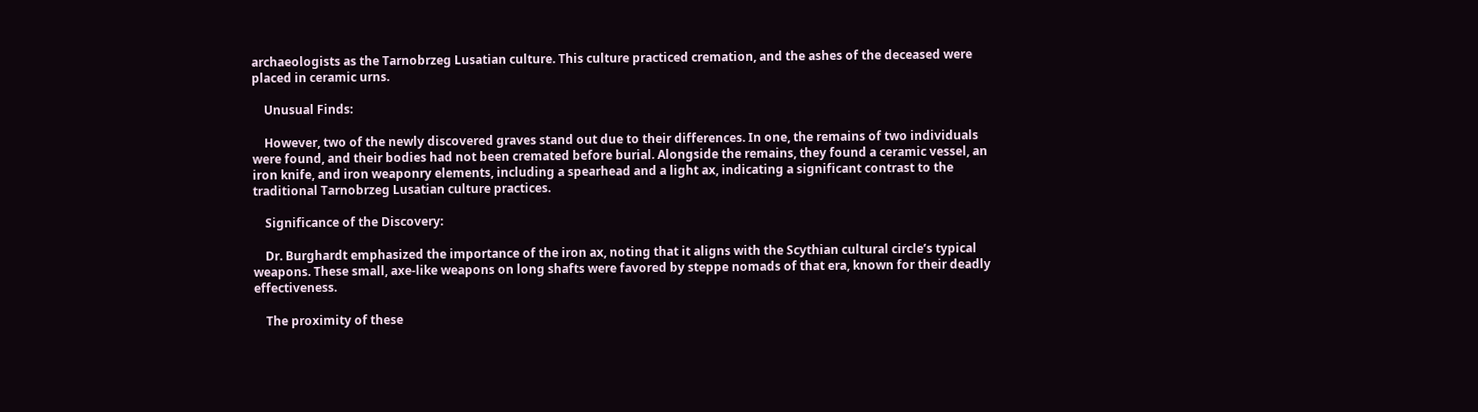archaeologists as the Tarnobrzeg Lusatian culture. This culture practiced cremation, and the ashes of the deceased were placed in ceramic urns.

    Unusual Finds:

    However, two of the newly discovered graves stand out due to their differences. In one, the remains of two individuals were found, and their bodies had not been cremated before burial. Alongside the remains, they found a ceramic vessel, an iron knife, and iron weaponry elements, including a spearhead and a light ax, indicating a significant contrast to the traditional Tarnobrzeg Lusatian culture practices.

    Significance of the Discovery:

    Dr. Burghardt emphasized the importance of the iron ax, noting that it aligns with the Scythian cultural circle’s typical weapons. These small, axe-like weapons on long shafts were favored by steppe nomads of that era, known for their deadly effectiveness.

    The proximity of these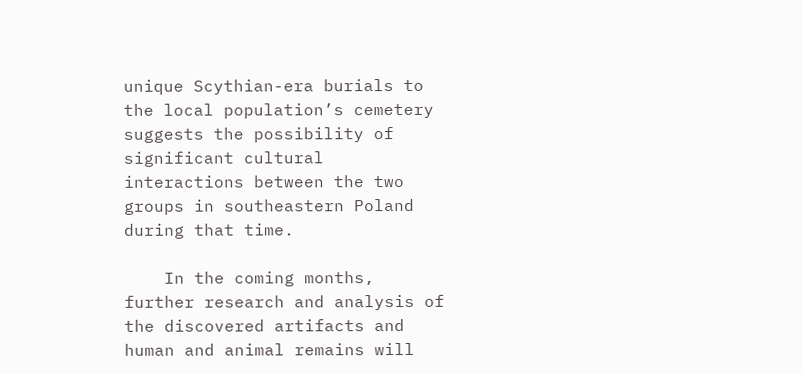unique Scythian-era burials to the local population’s cemetery suggests the possibility of significant cultural interactions between the two groups in southeastern Poland during that time.

    In the coming months, further research and analysis of the discovered artifacts and human and animal remains will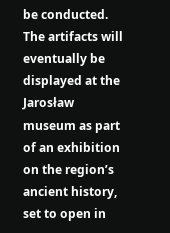be conducted. The artifacts will eventually be displayed at the Jarosław museum as part of an exhibition on the region’s ancient history, set to open in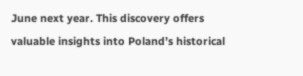June next year. This discovery offers valuable insights into Poland’s historical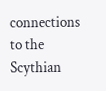connections to the Scythian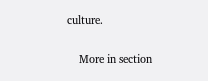culture.

    More in section